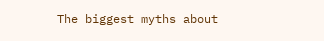The biggest myths about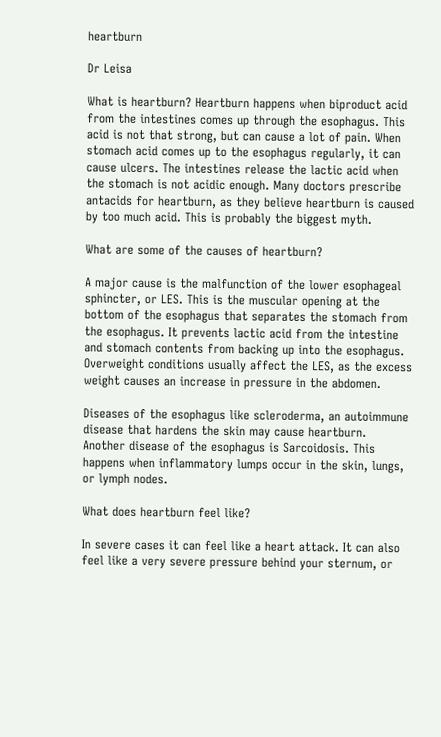heartburn

Dr Leisa

What is heartburn? Heartburn happens when biproduct acid from the intestines comes up through the esophagus. This acid is not that strong, but can cause a lot of pain. When stomach acid comes up to the esophagus regularly, it can cause ulcers. The intestines release the lactic acid when the stomach is not acidic enough. Many doctors prescribe antacids for heartburn, as they believe heartburn is caused by too much acid. This is probably the biggest myth.

What are some of the causes of heartburn?

A major cause is the malfunction of the lower esophageal sphincter, or LES. This is the muscular opening at the bottom of the esophagus that separates the stomach from the esophagus. It prevents lactic acid from the intestine and stomach contents from backing up into the esophagus. Overweight conditions usually affect the LES, as the excess weight causes an increase in pressure in the abdomen.

Diseases of the esophagus like scleroderma, an autoimmune disease that hardens the skin may cause heartburn. Another disease of the esophagus is Sarcoidosis. This happens when inflammatory lumps occur in the skin, lungs, or lymph nodes.

What does heartburn feel like?

In severe cases it can feel like a heart attack. It can also feel like a very severe pressure behind your sternum, or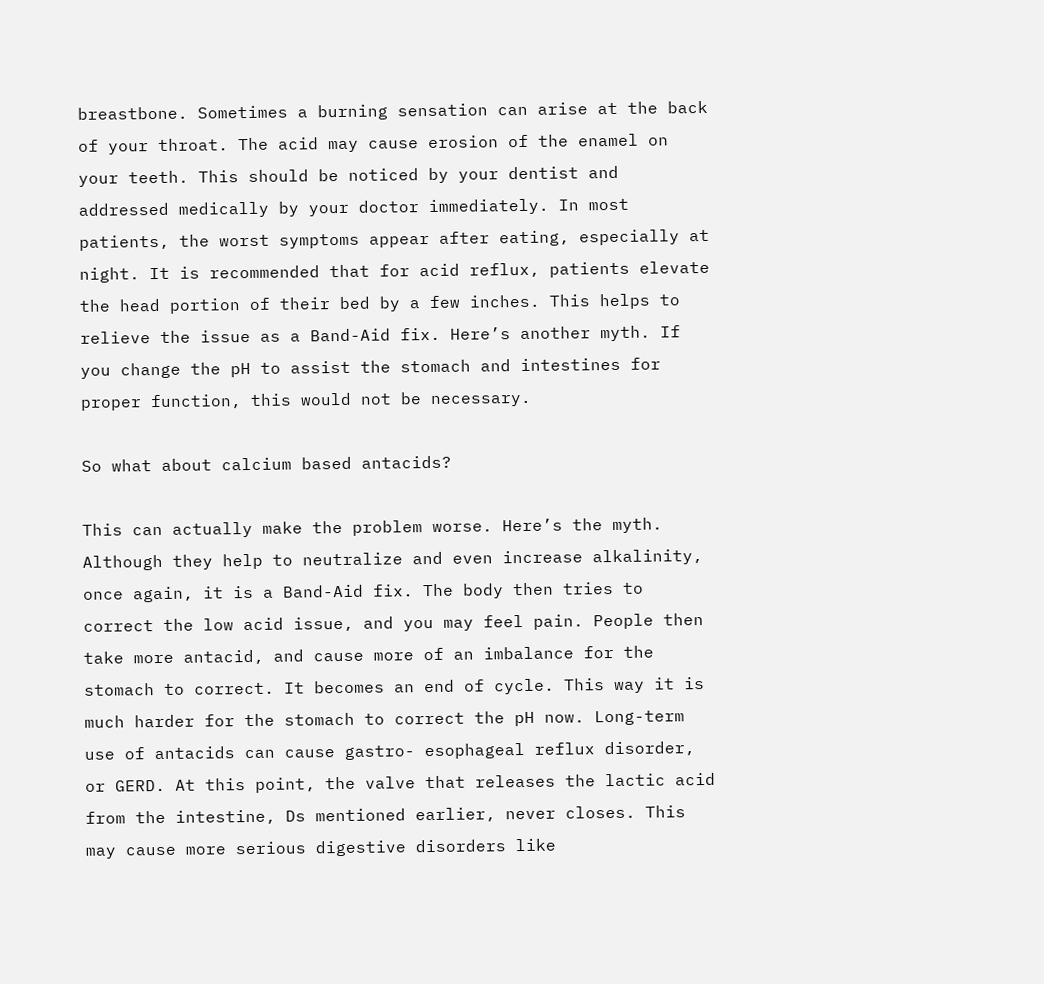breastbone. Sometimes a burning sensation can arise at the back of your throat. The acid may cause erosion of the enamel on your teeth. This should be noticed by your dentist and addressed medically by your doctor immediately. In most patients, the worst symptoms appear after eating, especially at night. It is recommended that for acid reflux, patients elevate the head portion of their bed by a few inches. This helps to relieve the issue as a Band-Aid fix. Here’s another myth. If you change the pH to assist the stomach and intestines for proper function, this would not be necessary.

So what about calcium based antacids?

This can actually make the problem worse. Here’s the myth. Although they help to neutralize and even increase alkalinity, once again, it is a Band-Aid fix. The body then tries to correct the low acid issue, and you may feel pain. People then take more antacid, and cause more of an imbalance for the stomach to correct. It becomes an end of cycle. This way it is much harder for the stomach to correct the pH now. Long-term use of antacids can cause gastro- esophageal reflux disorder, or GERD. At this point, the valve that releases the lactic acid from the intestine, Ds mentioned earlier, never closes. This may cause more serious digestive disorders like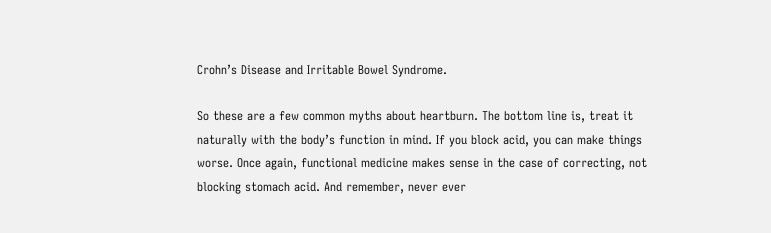Crohn’s Disease and Irritable Bowel Syndrome.

So these are a few common myths about heartburn. The bottom line is, treat it naturally with the body’s function in mind. If you block acid, you can make things worse. Once again, functional medicine makes sense in the case of correcting, not blocking stomach acid. And remember, never ever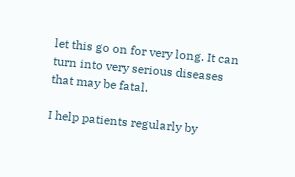let this go on for very long. It can turn into very serious diseases that may be fatal.

I help patients regularly by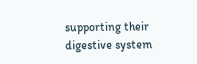supporting their digestive system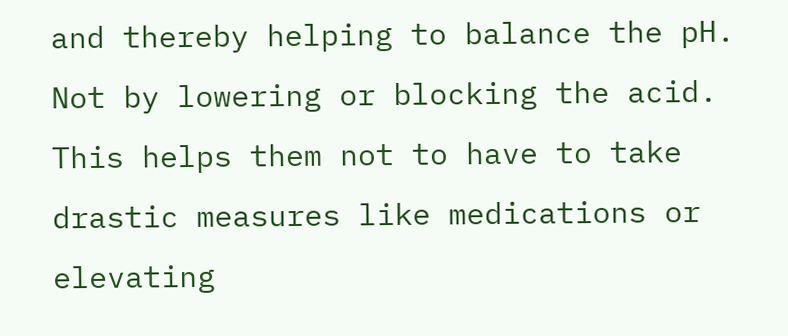and thereby helping to balance the pH. Not by lowering or blocking the acid. This helps them not to have to take drastic measures like medications or elevating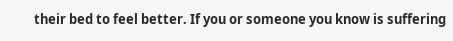their bed to feel better. If you or someone you know is suffering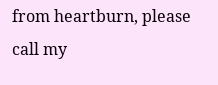from heartburn, please call my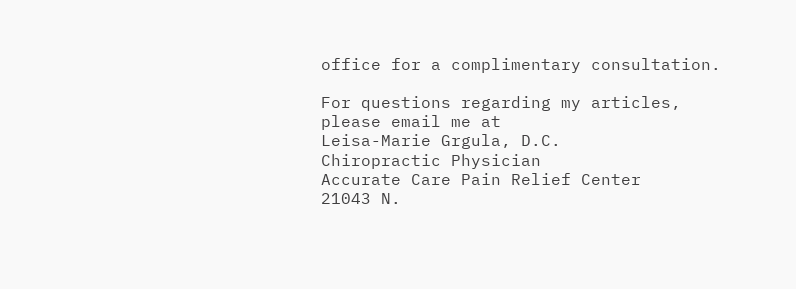office for a complimentary consultation.

For questions regarding my articles,
please email me at
Leisa-Marie Grgula, D.C.
Chiropractic Physician
Accurate Care Pain Relief Center
21043 N.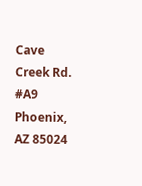Cave Creek Rd. #A9
Phoenix, AZ 85024